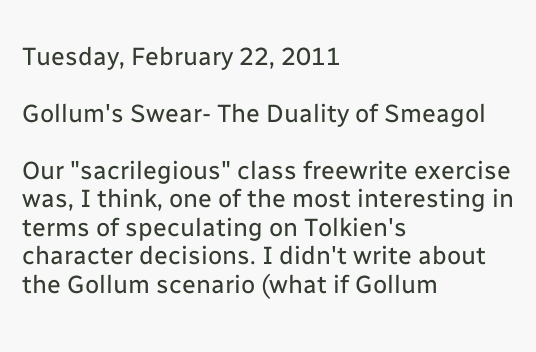Tuesday, February 22, 2011

Gollum's Swear- The Duality of Smeagol

Our "sacrilegious" class freewrite exercise was, I think, one of the most interesting in terms of speculating on Tolkien's character decisions. I didn't write about the Gollum scenario (what if Gollum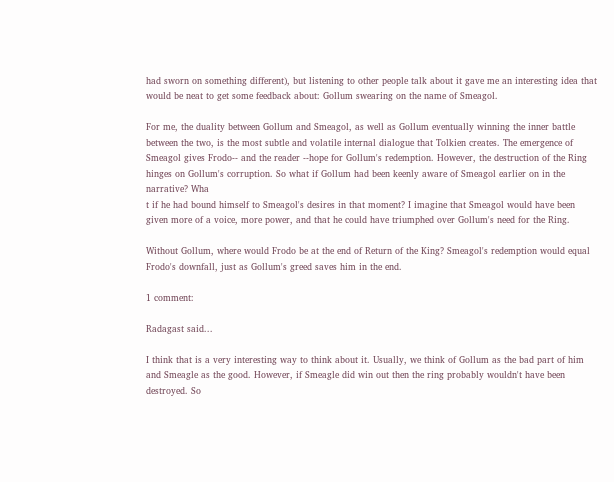had sworn on something different), but listening to other people talk about it gave me an interesting idea that would be neat to get some feedback about: Gollum swearing on the name of Smeagol.

For me, the duality between Gollum and Smeagol, as well as Gollum eventually winning the inner battle between the two, is the most subtle and volatile internal dialogue that Tolkien creates. The emergence of Smeagol gives Frodo-- and the reader --hope for Gollum's redemption. However, the destruction of the Ring hinges on Gollum's corruption. So what if Gollum had been keenly aware of Smeagol earlier on in the narrative? Wha
t if he had bound himself to Smeagol's desires in that moment? I imagine that Smeagol would have been given more of a voice, more power, and that he could have triumphed over Gollum's need for the Ring.

Without Gollum, where would Frodo be at the end of Return of the King? Smeagol's redemption would equal Frodo's downfall, just as Gollum's greed saves him in the end.

1 comment:

Radagast said...

I think that is a very interesting way to think about it. Usually, we think of Gollum as the bad part of him and Smeagle as the good. However, if Smeagle did win out then the ring probably wouldn't have been destroyed. So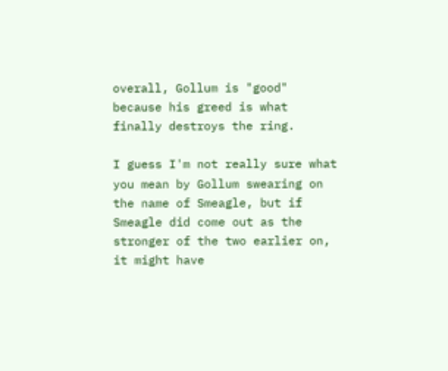overall, Gollum is "good" because his greed is what finally destroys the ring.

I guess I'm not really sure what you mean by Gollum swearing on the name of Smeagle, but if Smeagle did come out as the stronger of the two earlier on, it might have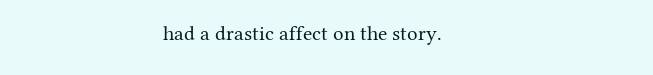had a drastic affect on the story.